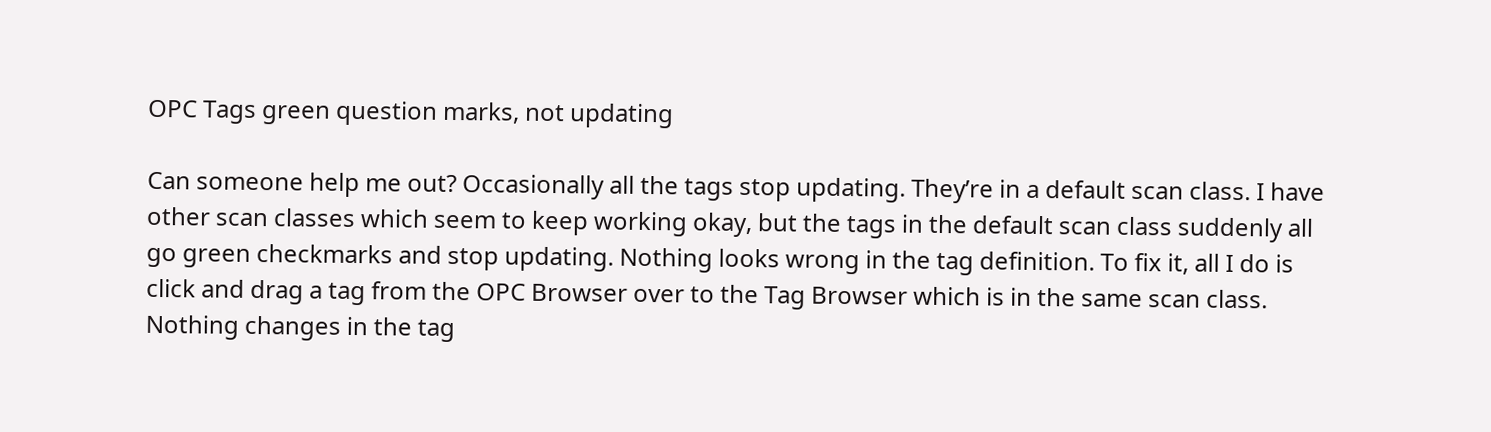OPC Tags green question marks, not updating

Can someone help me out? Occasionally all the tags stop updating. They’re in a default scan class. I have other scan classes which seem to keep working okay, but the tags in the default scan class suddenly all go green checkmarks and stop updating. Nothing looks wrong in the tag definition. To fix it, all I do is click and drag a tag from the OPC Browser over to the Tag Browser which is in the same scan class. Nothing changes in the tag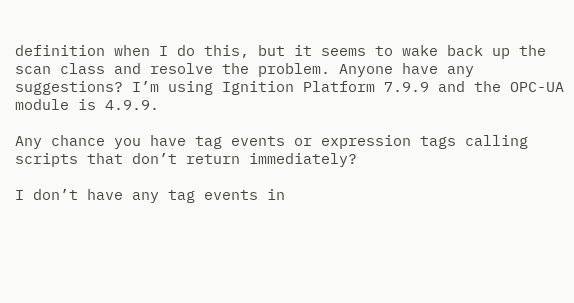definition when I do this, but it seems to wake back up the scan class and resolve the problem. Anyone have any suggestions? I’m using Ignition Platform 7.9.9 and the OPC-UA module is 4.9.9.

Any chance you have tag events or expression tags calling scripts that don’t return immediately?

I don’t have any tag events in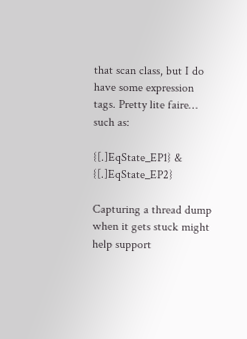that scan class, but I do have some expression tags. Pretty lite faire… such as:

{[.]EqState_EP1} & {[.]EqState_EP2}

Capturing a thread dump when it gets stuck might help support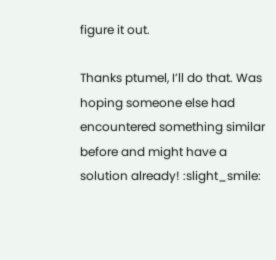figure it out.

Thanks ptumel, I’ll do that. Was hoping someone else had encountered something similar before and might have a solution already! :slight_smile: